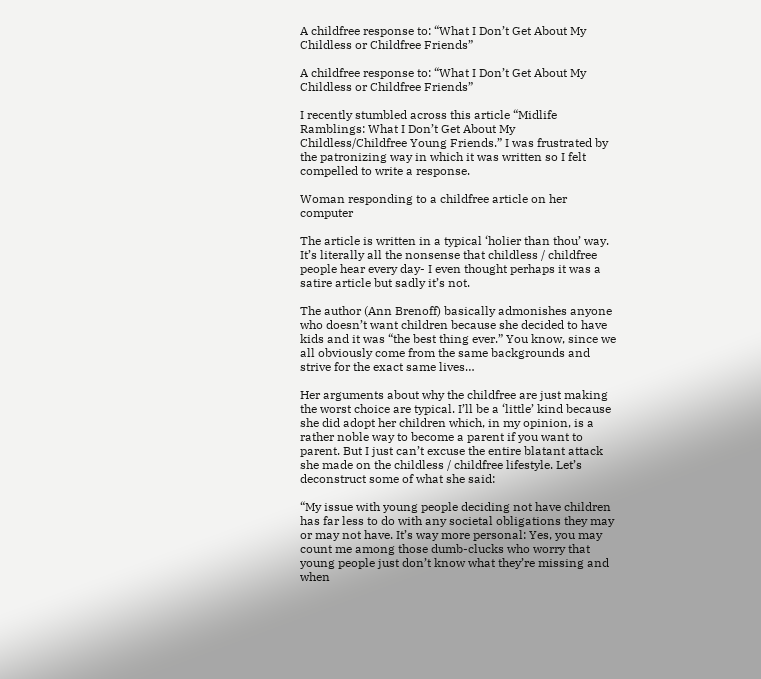A childfree response to: “What I Don’t Get About My Childless or Childfree Friends”

A childfree response to: “What I Don’t Get About My Childless or Childfree Friends”

I recently stumbled across this article “Midlife Ramblings: What I Don’t Get About My Childless/Childfree Young Friends.” I was frustrated by the patronizing way in which it was written so I felt compelled to write a response.

Woman responding to a childfree article on her computer

The article is written in a typical ‘holier than thou’ way. It’s literally all the nonsense that childless / childfree people hear every day- I even thought perhaps it was a satire article but sadly it’s not.

The author (Ann Brenoff) basically admonishes anyone who doesn’t want children because she decided to have kids and it was “the best thing ever.” You know, since we all obviously come from the same backgrounds and strive for the exact same lives…

Her arguments about why the childfree are just making the worst choice are typical. I’ll be a ‘little’ kind because she did adopt her children which, in my opinion, is a rather noble way to become a parent if you want to parent. But I just can’t excuse the entire blatant attack she made on the childless / childfree lifestyle. Let’s deconstruct some of what she said:

“My issue with young people deciding not have children has far less to do with any societal obligations they may or may not have. It’s way more personal: Yes, you may count me among those dumb-clucks who worry that young people just don’t know what they’re missing and when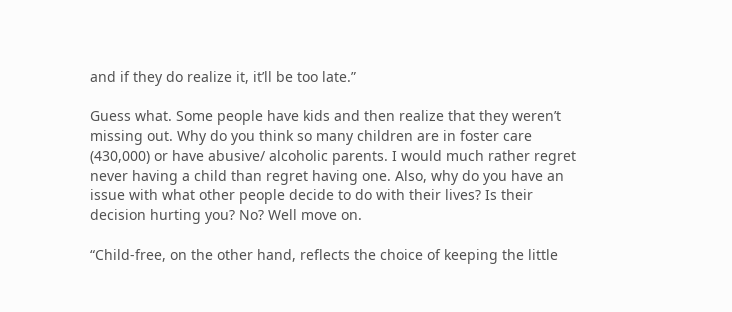and if they do realize it, it’ll be too late.”

Guess what. Some people have kids and then realize that they weren’t missing out. Why do you think so many children are in foster care (430,000) or have abusive/ alcoholic parents. I would much rather regret never having a child than regret having one. Also, why do you have an issue with what other people decide to do with their lives? Is their decision hurting you? No? Well move on.

“Child-free, on the other hand, reflects the choice of keeping the little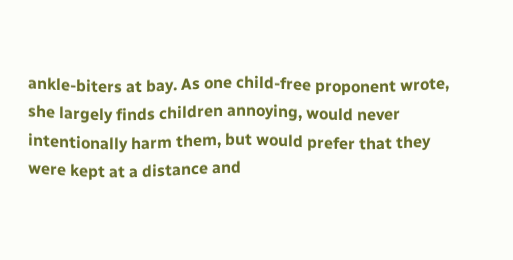ankle-biters at bay. As one child-free proponent wrote, she largely finds children annoying, would never intentionally harm them, but would prefer that they were kept at a distance and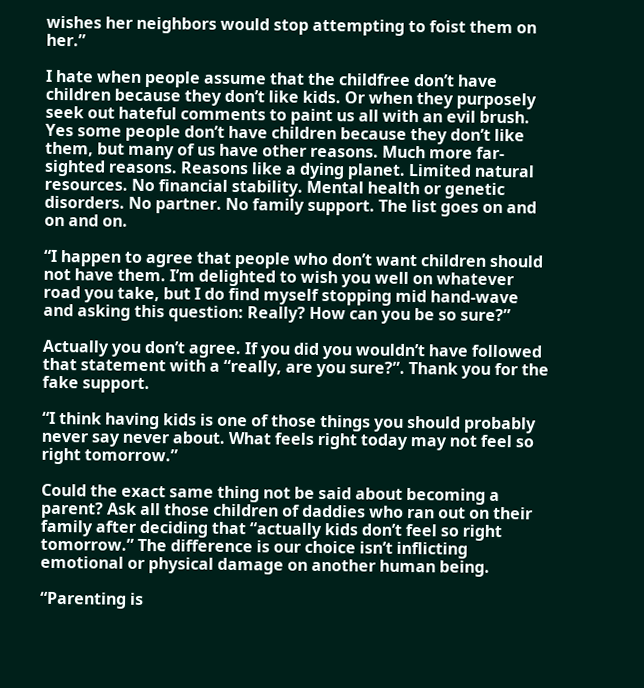wishes her neighbors would stop attempting to foist them on her.”

I hate when people assume that the childfree don’t have children because they don’t like kids. Or when they purposely seek out hateful comments to paint us all with an evil brush. Yes some people don’t have children because they don’t like them, but many of us have other reasons. Much more far-sighted reasons. Reasons like a dying planet. Limited natural resources. No financial stability. Mental health or genetic disorders. No partner. No family support. The list goes on and on and on.

“I happen to agree that people who don’t want children should not have them. I’m delighted to wish you well on whatever road you take, but I do find myself stopping mid hand-wave and asking this question: Really? How can you be so sure?”

Actually you don’t agree. If you did you wouldn’t have followed that statement with a “really, are you sure?”. Thank you for the fake support.

“I think having kids is one of those things you should probably never say never about. What feels right today may not feel so right tomorrow.”

Could the exact same thing not be said about becoming a parent? Ask all those children of daddies who ran out on their family after deciding that “actually kids don’t feel so right tomorrow.” The difference is our choice isn’t inflicting emotional or physical damage on another human being.

“Parenting is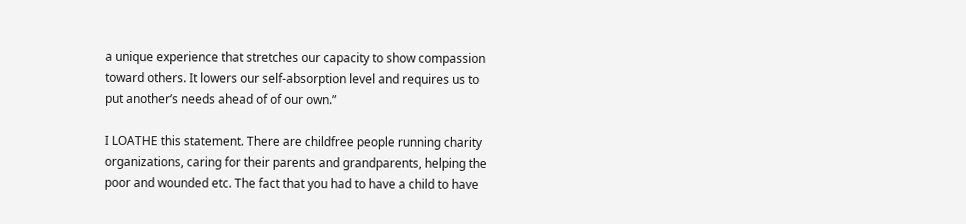a unique experience that stretches our capacity to show compassion toward others. It lowers our self-absorption level and requires us to put another’s needs ahead of of our own.”

I LOATHE this statement. There are childfree people running charity organizations, caring for their parents and grandparents, helping the poor and wounded etc. The fact that you had to have a child to have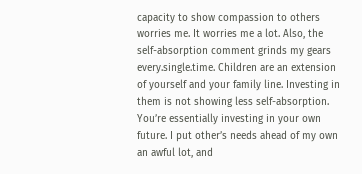capacity to show compassion to others worries me. It worries me a lot. Also, the self-absorption comment grinds my gears every.single.time. Children are an extension of yourself and your family line. Investing in them is not showing less self-absorption. You’re essentially investing in your own future. I put other’s needs ahead of my own an awful lot, and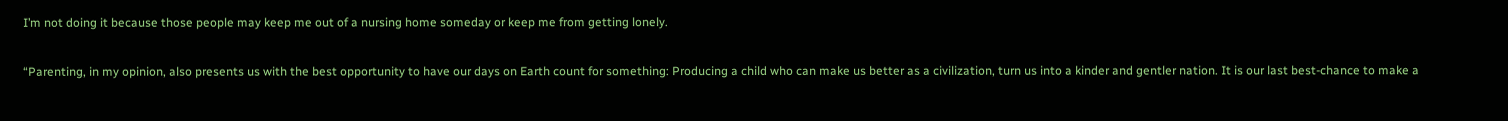I’m not doing it because those people may keep me out of a nursing home someday or keep me from getting lonely.

“Parenting, in my opinion, also presents us with the best opportunity to have our days on Earth count for something: Producing a child who can make us better as a civilization, turn us into a kinder and gentler nation. It is our last best-chance to make a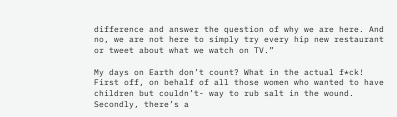difference and answer the question of why we are here. And no, we are not here to simply try every hip new restaurant or tweet about what we watch on TV.”

My days on Earth don’t count? What in the actual f*ck! First off, on behalf of all those women who wanted to have children but couldn’t- way to rub salt in the wound. Secondly, there’s a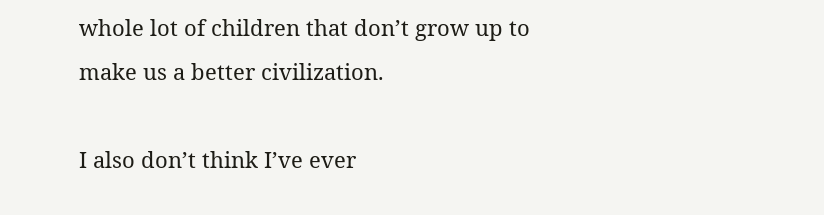whole lot of children that don’t grow up to make us a better civilization.

I also don’t think I’ve ever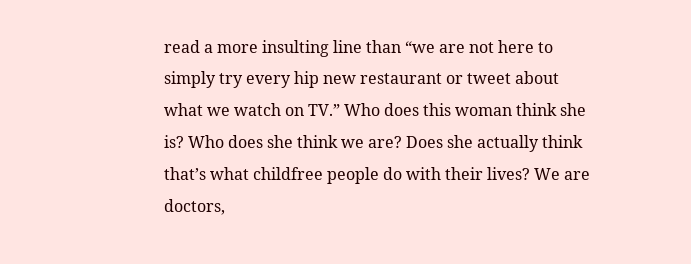read a more insulting line than “we are not here to simply try every hip new restaurant or tweet about what we watch on TV.” Who does this woman think she is? Who does she think we are? Does she actually think that’s what childfree people do with their lives? We are doctors,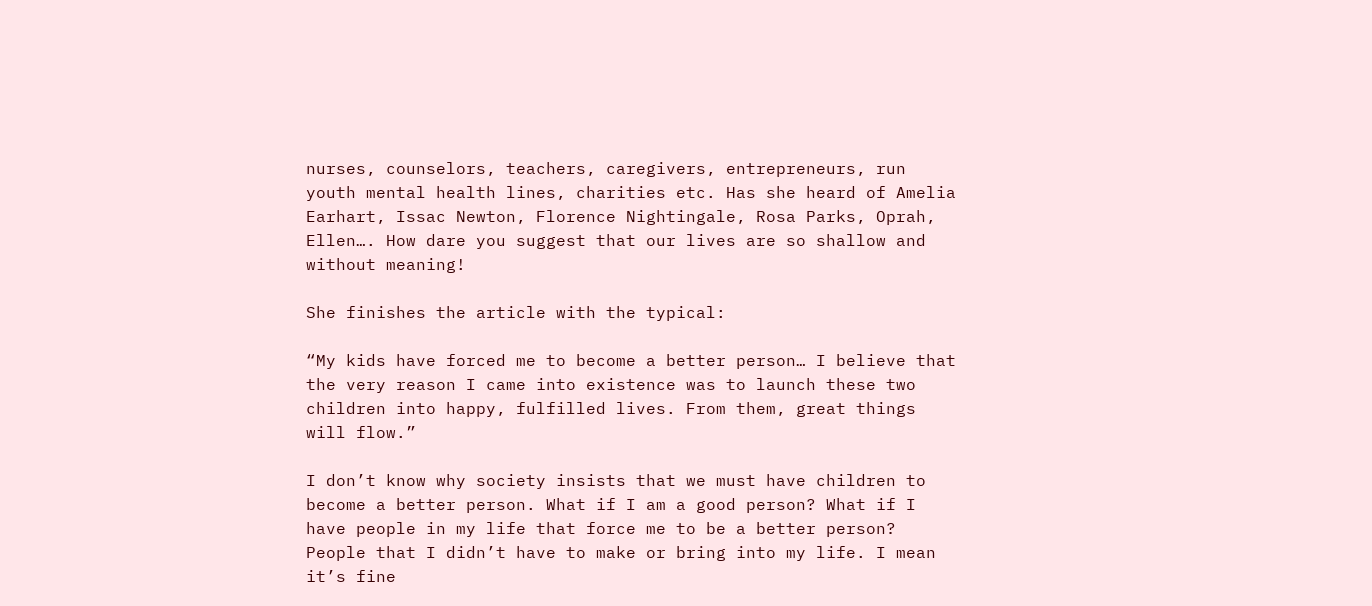nurses, counselors, teachers, caregivers, entrepreneurs, run youth mental health lines, charities etc. Has she heard of Amelia Earhart, Issac Newton, Florence Nightingale, Rosa Parks, Oprah, Ellen…. How dare you suggest that our lives are so shallow and without meaning!

She finishes the article with the typical:

“My kids have forced me to become a better person… I believe that the very reason I came into existence was to launch these two children into happy, fulfilled lives. From them, great things will flow.”

I don’t know why society insists that we must have children to become a better person. What if I am a good person? What if I have people in my life that force me to be a better person? People that I didn’t have to make or bring into my life. I mean it’s fine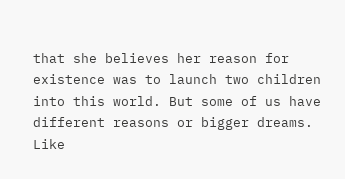that she believes her reason for existence was to launch two children into this world. But some of us have different reasons or bigger dreams. Like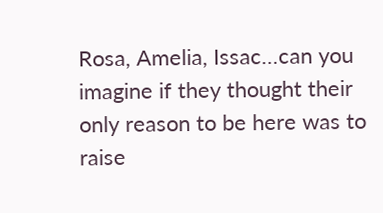Rosa, Amelia, Issac…can you imagine if they thought their only reason to be here was to raise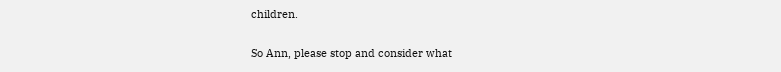children.

So Ann, please stop and consider what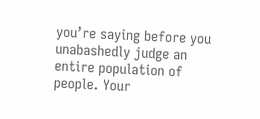you’re saying before you unabashedly judge an entire population of people. Your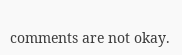comments are not okay.